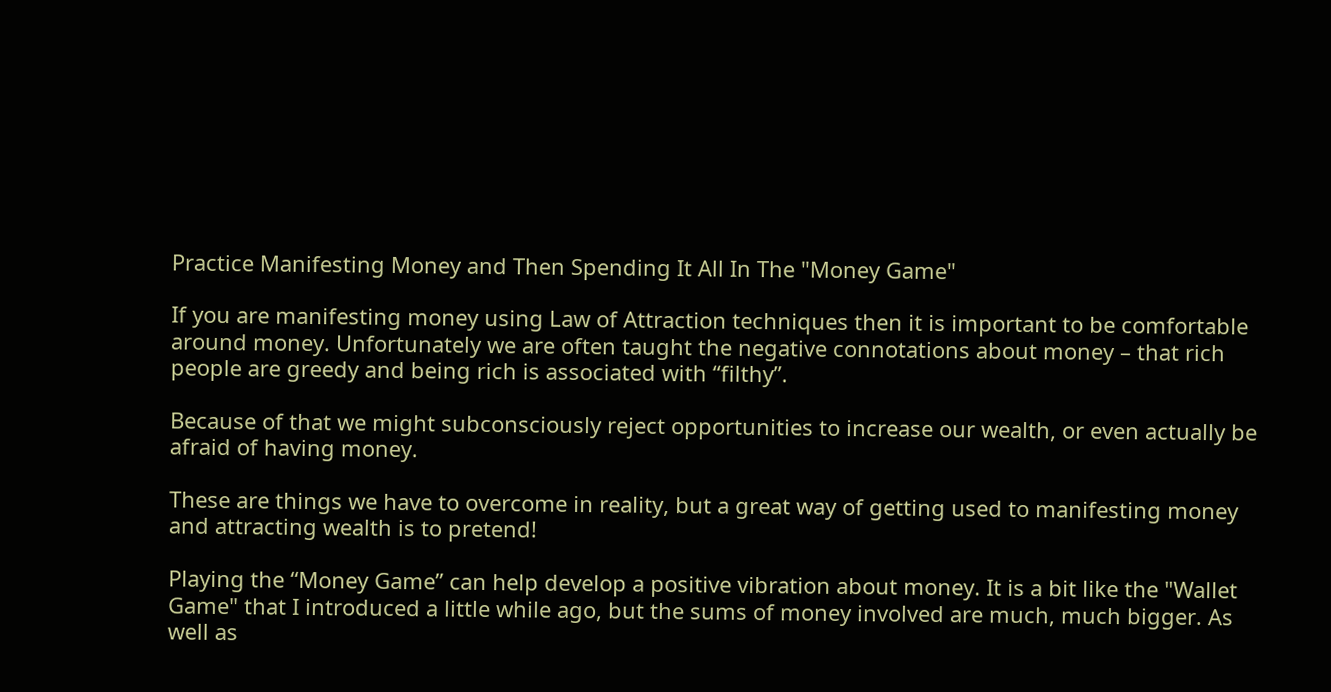Practice Manifesting Money and Then Spending It All In The "Money Game"

If you are manifesting money using Law of Attraction techniques then it is important to be comfortable around money. Unfortunately we are often taught the negative connotations about money – that rich people are greedy and being rich is associated with “filthy”.

Because of that we might subconsciously reject opportunities to increase our wealth, or even actually be afraid of having money.

These are things we have to overcome in reality, but a great way of getting used to manifesting money and attracting wealth is to pretend!

Playing the “Money Game” can help develop a positive vibration about money. It is a bit like the "Wallet Game" that I introduced a little while ago, but the sums of money involved are much, much bigger. As well as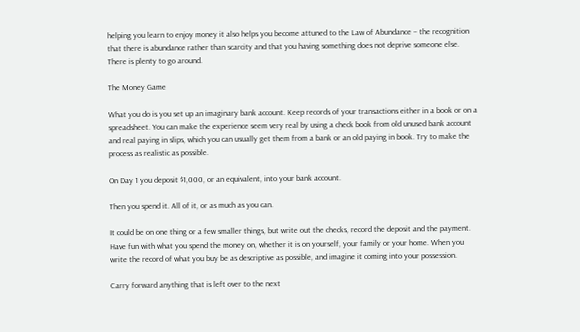helping you learn to enjoy money it also helps you become attuned to the Law of Abundance – the recognition that there is abundance rather than scarcity and that you having something does not deprive someone else. There is plenty to go around.

The Money Game

What you do is you set up an imaginary bank account. Keep records of your transactions either in a book or on a spreadsheet. You can make the experience seem very real by using a check book from old unused bank account and real paying in slips, which you can usually get them from a bank or an old paying in book. Try to make the process as realistic as possible.

On Day 1 you deposit $1,000, or an equivalent, into your bank account.

Then you spend it. All of it, or as much as you can.

It could be on one thing or a few smaller things, but write out the checks, record the deposit and the payment. Have fun with what you spend the money on, whether it is on yourself, your family or your home. When you write the record of what you buy be as descriptive as possible, and imagine it coming into your possession.

Carry forward anything that is left over to the next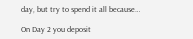day, but try to spend it all because…

On Day 2 you deposit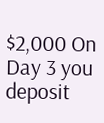$2,000 On Day 3 you deposit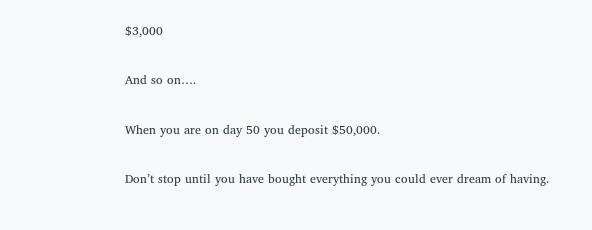$3,000

And so on….

When you are on day 50 you deposit $50,000.

Don’t stop until you have bought everything you could ever dream of having.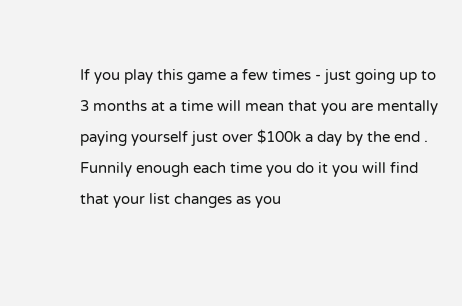If you play this game a few times - just going up to 3 months at a time will mean that you are mentally paying yourself just over $100k a day by the end . Funnily enough each time you do it you will find that your list changes as you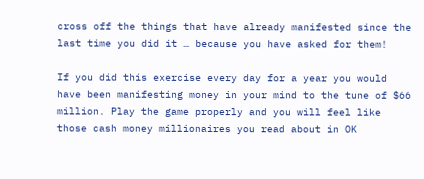cross off the things that have already manifested since the last time you did it … because you have asked for them!

If you did this exercise every day for a year you would have been manifesting money in your mind to the tune of $66 million. Play the game properly and you will feel like those cash money millionaires you read about in OK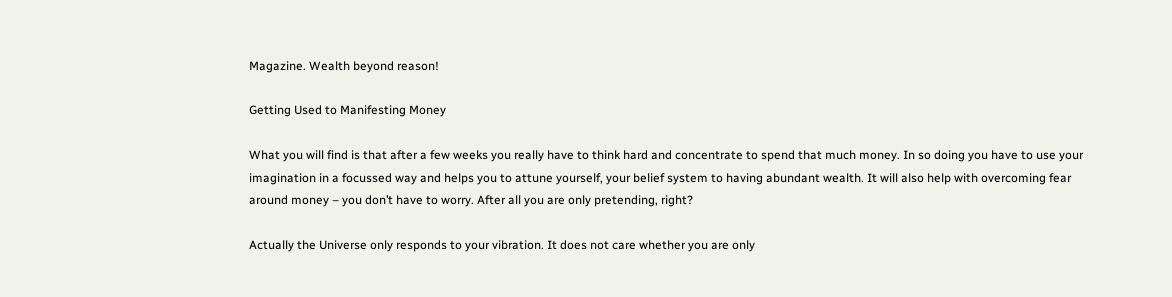Magazine. Wealth beyond reason!

Getting Used to Manifesting Money

What you will find is that after a few weeks you really have to think hard and concentrate to spend that much money. In so doing you have to use your imagination in a focussed way and helps you to attune yourself, your belief system to having abundant wealth. It will also help with overcoming fear around money – you don’t have to worry. After all you are only pretending, right?

Actually the Universe only responds to your vibration. It does not care whether you are only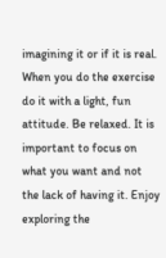imagining it or if it is real. When you do the exercise do it with a light, fun attitude. Be relaxed. It is important to focus on what you want and not the lack of having it. Enjoy exploring the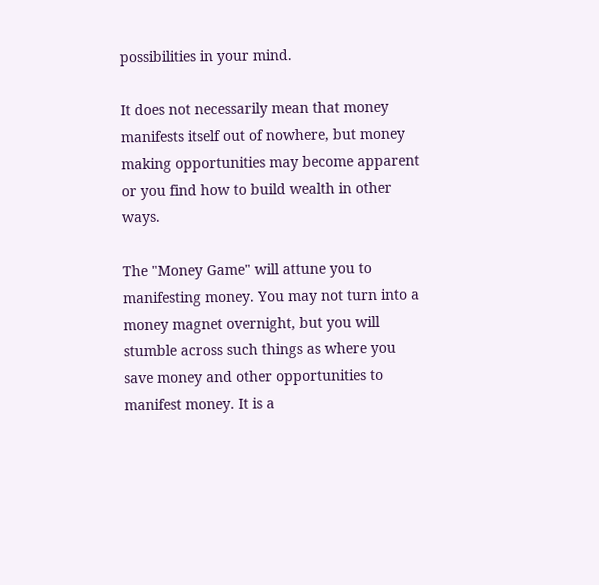possibilities in your mind.

It does not necessarily mean that money manifests itself out of nowhere, but money making opportunities may become apparent or you find how to build wealth in other ways.

The "Money Game" will attune you to manifesting money. You may not turn into a money magnet overnight, but you will stumble across such things as where you save money and other opportunities to manifest money. It is a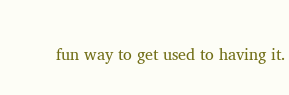fun way to get used to having it.